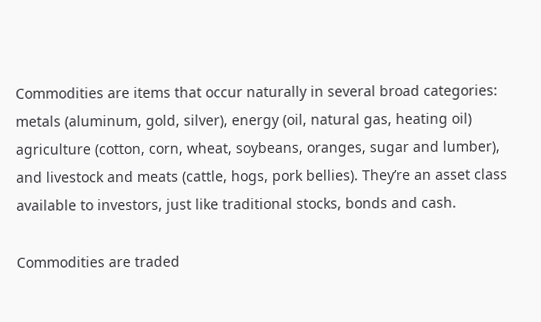Commodities are items that occur naturally in several broad categories: metals (aluminum, gold, silver), energy (oil, natural gas, heating oil) agriculture (cotton, corn, wheat, soybeans, oranges, sugar and lumber), and livestock and meats (cattle, hogs, pork bellies). They’re an asset class available to investors, just like traditional stocks, bonds and cash.

Commodities are traded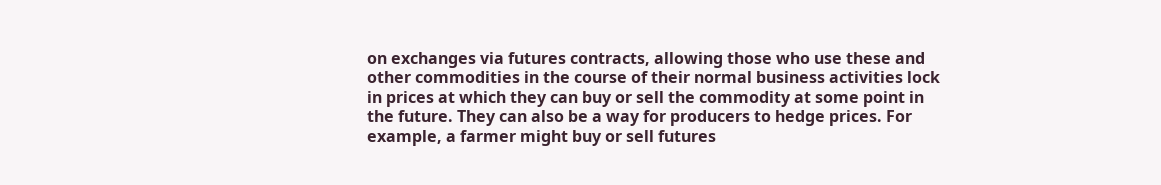on exchanges via futures contracts, allowing those who use these and other commodities in the course of their normal business activities lock in prices at which they can buy or sell the commodity at some point in the future. They can also be a way for producers to hedge prices. For example, a farmer might buy or sell futures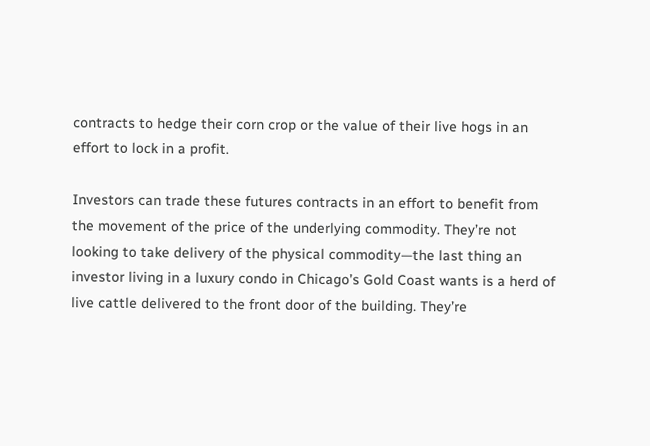contracts to hedge their corn crop or the value of their live hogs in an effort to lock in a profit.

Investors can trade these futures contracts in an effort to benefit from the movement of the price of the underlying commodity. They’re not looking to take delivery of the physical commodity—the last thing an investor living in a luxury condo in Chicago’s Gold Coast wants is a herd of live cattle delivered to the front door of the building. They’re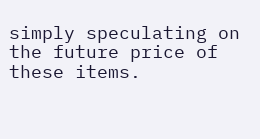simply speculating on the future price of these items.